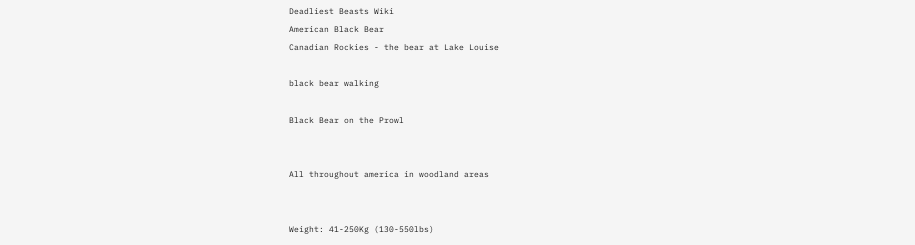Deadliest Beasts Wiki
American Black Bear
Canadian Rockies - the bear at Lake Louise

black bear walking

Black Bear on the Prowl


All throughout america in woodland areas


Weight: 41-250Kg (130-550lbs)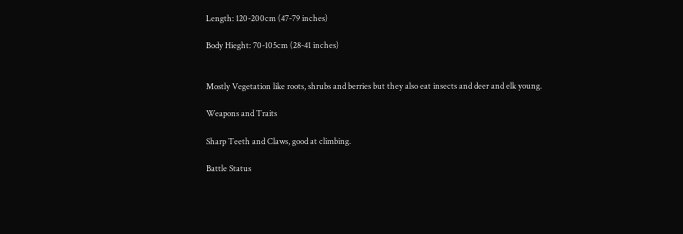Length: 120-200cm (47-79 inches)

Body Hieght: 70-105cm (28-41 inches)


Mostly Vegetation like roots, shrubs and berries but they also eat insects and deer and elk young.

Weapons and Traits

Sharp Teeth and Claws, good at climbing.

Battle Status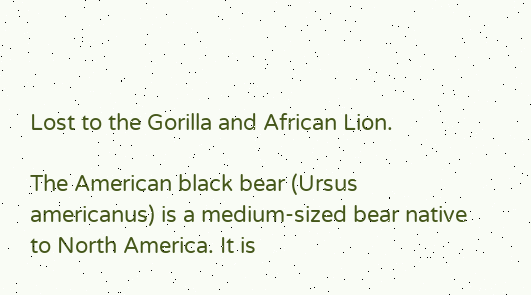Lost to the Gorilla and African Lion.

The American black bear (Ursus americanus) is a medium-sized bear native to North America. It is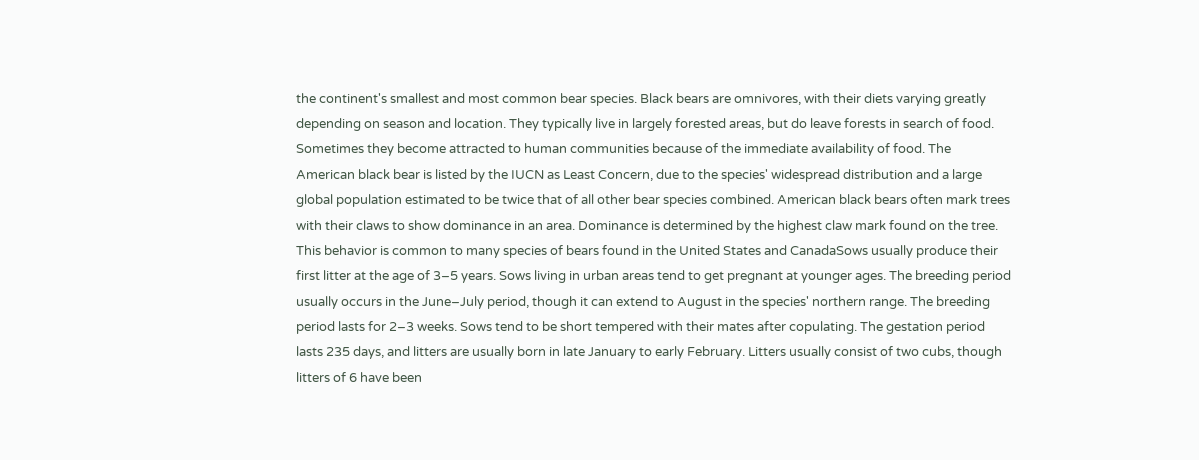the continent's smallest and most common bear species. Black bears are omnivores, with their diets varying greatly depending on season and location. They typically live in largely forested areas, but do leave forests in search of food. Sometimes they become attracted to human communities because of the immediate availability of food. The American black bear is listed by the IUCN as Least Concern, due to the species' widespread distribution and a large global population estimated to be twice that of all other bear species combined. American black bears often mark trees with their claws to show dominance in an area. Dominance is determined by the highest claw mark found on the tree. This behavior is common to many species of bears found in the United States and CanadaSows usually produce their first litter at the age of 3–5 years. Sows living in urban areas tend to get pregnant at younger ages. The breeding period usually occurs in the June–July period, though it can extend to August in the species' northern range. The breeding period lasts for 2–3 weeks. Sows tend to be short tempered with their mates after copulating. The gestation period lasts 235 days, and litters are usually born in late January to early February. Litters usually consist of two cubs, though litters of 6 have been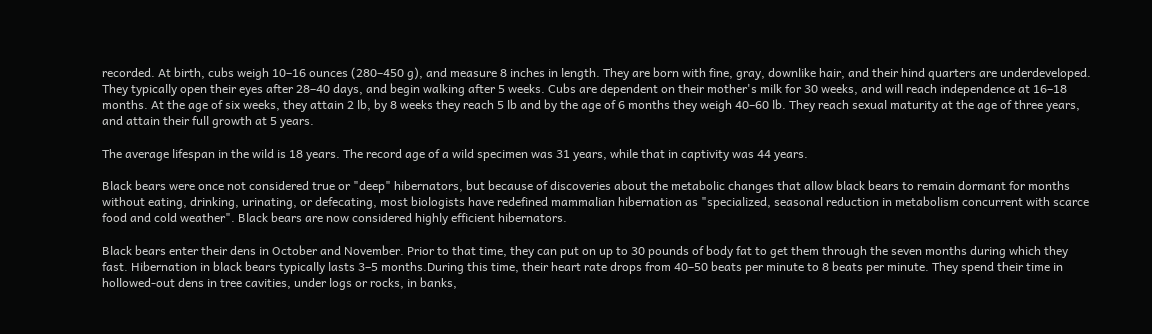recorded. At birth, cubs weigh 10–16 ounces (280–450 g), and measure 8 inches in length. They are born with fine, gray, downlike hair, and their hind quarters are underdeveloped. They typically open their eyes after 28–40 days, and begin walking after 5 weeks. Cubs are dependent on their mother's milk for 30 weeks, and will reach independence at 16–18 months. At the age of six weeks, they attain 2 lb, by 8 weeks they reach 5 lb and by the age of 6 months they weigh 40–60 lb. They reach sexual maturity at the age of three years, and attain their full growth at 5 years.

The average lifespan in the wild is 18 years. The record age of a wild specimen was 31 years, while that in captivity was 44 years.

Black bears were once not considered true or "deep" hibernators, but because of discoveries about the metabolic changes that allow black bears to remain dormant for months without eating, drinking, urinating, or defecating, most biologists have redefined mammalian hibernation as "specialized, seasonal reduction in metabolism concurrent with scarce food and cold weather". Black bears are now considered highly efficient hibernators.

Black bears enter their dens in October and November. Prior to that time, they can put on up to 30 pounds of body fat to get them through the seven months during which they fast. Hibernation in black bears typically lasts 3–5 months.During this time, their heart rate drops from 40–50 beats per minute to 8 beats per minute. They spend their time in hollowed-out dens in tree cavities, under logs or rocks, in banks,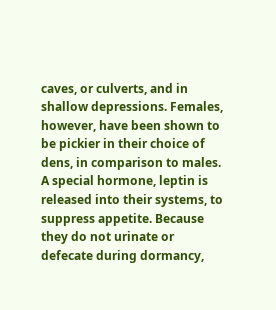caves, or culverts, and in shallow depressions. Females, however, have been shown to be pickier in their choice of dens, in comparison to males. A special hormone, leptin is released into their systems, to suppress appetite. Because they do not urinate or defecate during dormancy,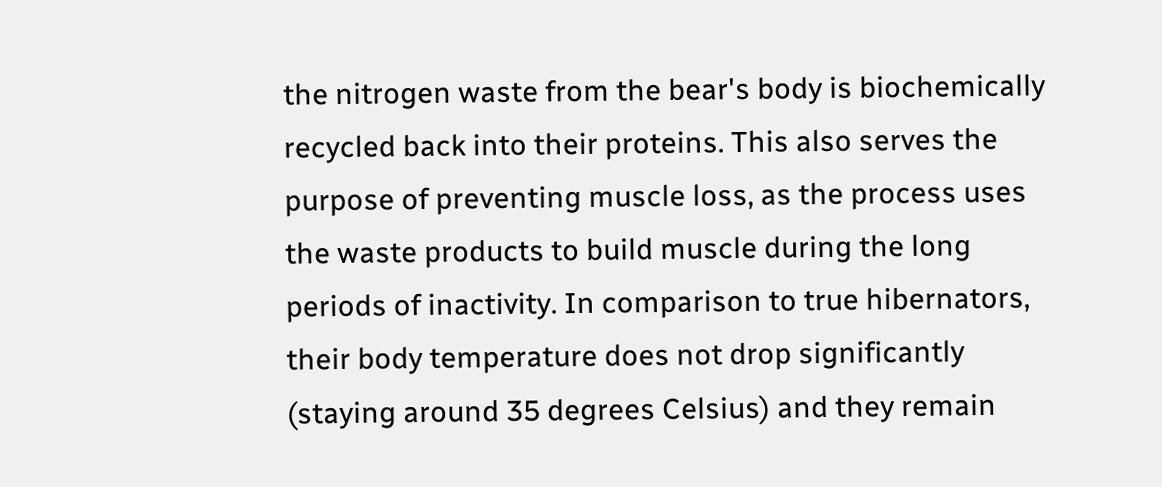the nitrogen waste from the bear's body is biochemically recycled back into their proteins. This also serves the purpose of preventing muscle loss, as the process uses the waste products to build muscle during the long periods of inactivity. In comparison to true hibernators, their body temperature does not drop significantly (staying around 35 degrees Celsius) and they remain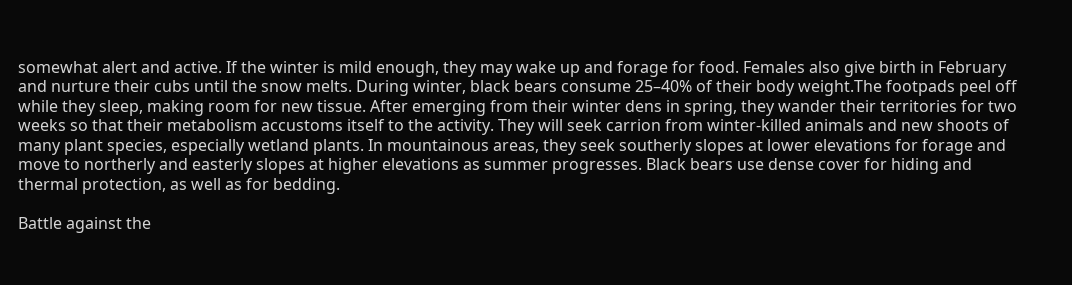somewhat alert and active. If the winter is mild enough, they may wake up and forage for food. Females also give birth in February and nurture their cubs until the snow melts. During winter, black bears consume 25–40% of their body weight.The footpads peel off while they sleep, making room for new tissue. After emerging from their winter dens in spring, they wander their territories for two weeks so that their metabolism accustoms itself to the activity. They will seek carrion from winter-killed animals and new shoots of many plant species, especially wetland plants. In mountainous areas, they seek southerly slopes at lower elevations for forage and move to northerly and easterly slopes at higher elevations as summer progresses. Black bears use dense cover for hiding and thermal protection, as well as for bedding.

Battle against the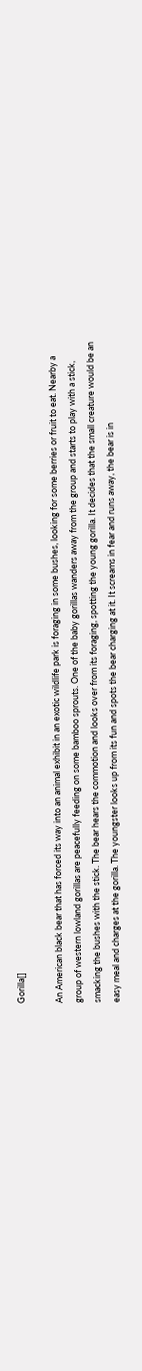Gorilla[]

An American black bear that has forced its way into an animal exhibit in an exotic wildlife park is foraging in some bushes, looking for some berries or fruit to eat. Nearby a group of western lowland gorillas are peacefully feeding on some bamboo sprouts. One of the baby gorillas wanders away from the group and starts to play with a stick, smacking the bushes with the stick. The bear hears the commotion and looks over from its foraging, spotting the young gorilla. It decides that the small creature would be an easy meal and charges at the gorilla. The youngster looks up from its fun and spots the bear charging at it. It screams in fear and runs away, the bear is in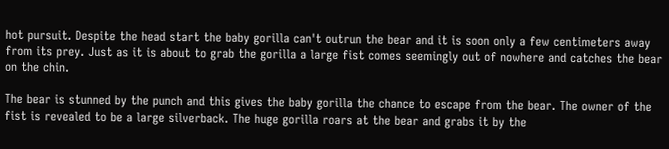hot pursuit. Despite the head start the baby gorilla can't outrun the bear and it is soon only a few centimeters away from its prey. Just as it is about to grab the gorilla a large fist comes seemingly out of nowhere and catches the bear on the chin.

The bear is stunned by the punch and this gives the baby gorilla the chance to escape from the bear. The owner of the fist is revealed to be a large silverback. The huge gorilla roars at the bear and grabs it by the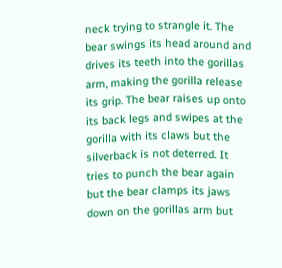neck trying to strangle it. The bear swings its head around and drives its teeth into the gorillas arm, making the gorilla release its grip. The bear raises up onto its back legs and swipes at the gorilla with its claws but the silverback is not deterred. It tries to punch the bear again but the bear clamps its jaws down on the gorillas arm but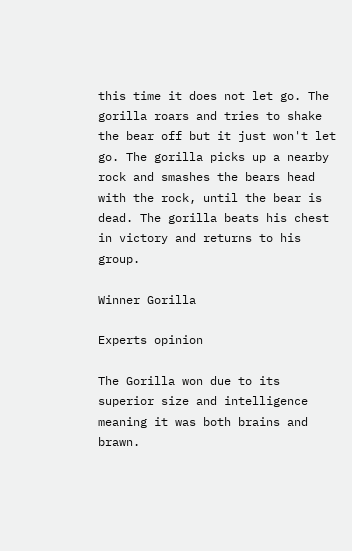this time it does not let go. The gorilla roars and tries to shake the bear off but it just won't let go. The gorilla picks up a nearby rock and smashes the bears head with the rock, until the bear is dead. The gorilla beats his chest in victory and returns to his group.

Winner Gorilla

Experts opinion

The Gorilla won due to its superior size and intelligence meaning it was both brains and brawn.